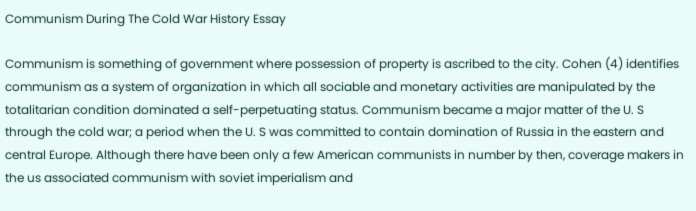Communism During The Cold War History Essay

Communism is something of government where possession of property is ascribed to the city. Cohen (4) identifies communism as a system of organization in which all sociable and monetary activities are manipulated by the totalitarian condition dominated a self-perpetuating status. Communism became a major matter of the U. S through the cold war; a period when the U. S was committed to contain domination of Russia in the eastern and central Europe. Although there have been only a few American communists in number by then, coverage makers in the us associated communism with soviet imperialism and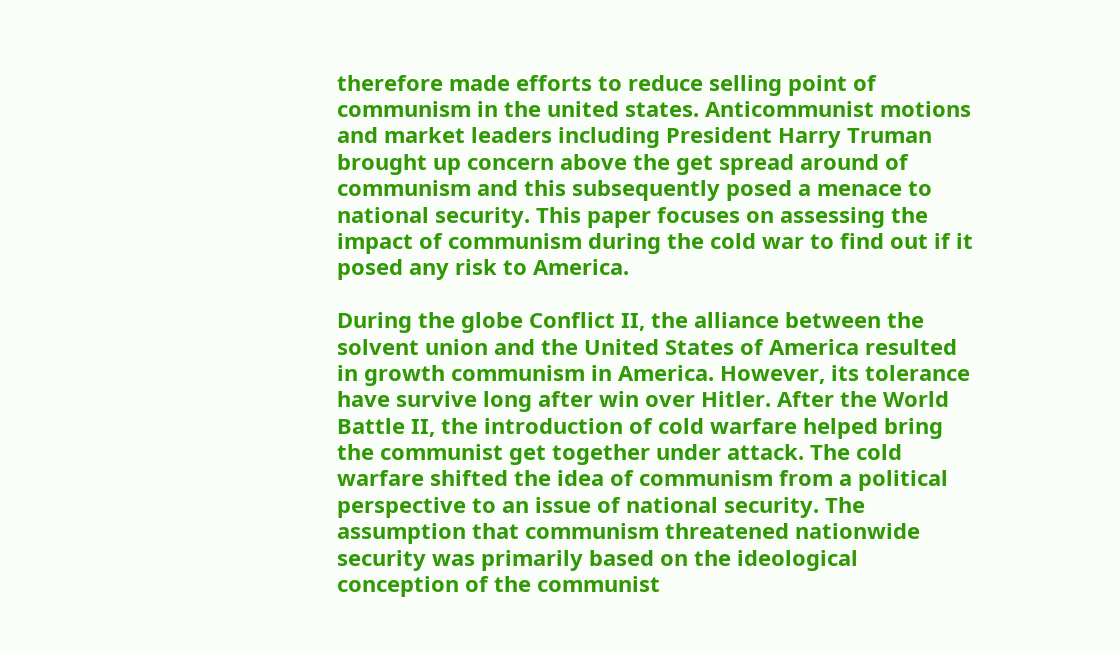therefore made efforts to reduce selling point of communism in the united states. Anticommunist motions and market leaders including President Harry Truman brought up concern above the get spread around of communism and this subsequently posed a menace to national security. This paper focuses on assessing the impact of communism during the cold war to find out if it posed any risk to America.

During the globe Conflict II, the alliance between the solvent union and the United States of America resulted in growth communism in America. However, its tolerance have survive long after win over Hitler. After the World Battle II, the introduction of cold warfare helped bring the communist get together under attack. The cold warfare shifted the idea of communism from a political perspective to an issue of national security. The assumption that communism threatened nationwide security was primarily based on the ideological conception of the communist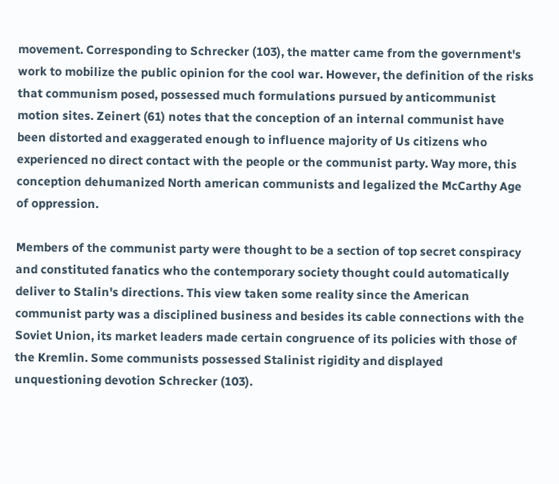movement. Corresponding to Schrecker (103), the matter came from the government's work to mobilize the public opinion for the cool war. However, the definition of the risks that communism posed, possessed much formulations pursued by anticommunist motion sites. Zeinert (61) notes that the conception of an internal communist have been distorted and exaggerated enough to influence majority of Us citizens who experienced no direct contact with the people or the communist party. Way more, this conception dehumanized North american communists and legalized the McCarthy Age of oppression.

Members of the communist party were thought to be a section of top secret conspiracy and constituted fanatics who the contemporary society thought could automatically deliver to Stalin's directions. This view taken some reality since the American communist party was a disciplined business and besides its cable connections with the Soviet Union, its market leaders made certain congruence of its policies with those of the Kremlin. Some communists possessed Stalinist rigidity and displayed unquestioning devotion Schrecker (103).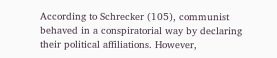According to Schrecker (105), communist behaved in a conspiratorial way by declaring their political affiliations. However,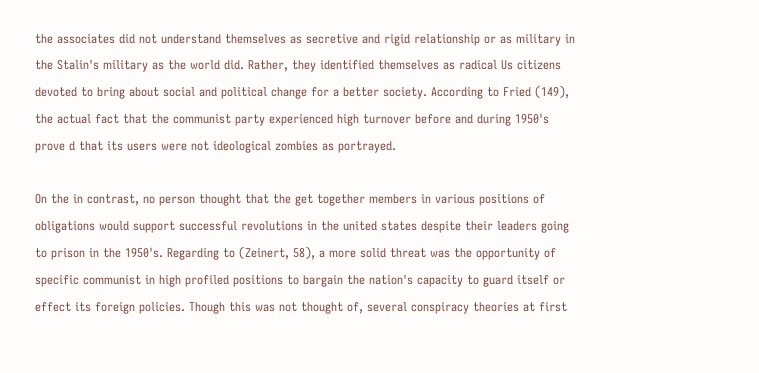the associates did not understand themselves as secretive and rigid relationship or as military in the Stalin's military as the world did. Rather, they identified themselves as radical Us citizens devoted to bring about social and political change for a better society. According to Fried (149), the actual fact that the communist party experienced high turnover before and during 1950's prove d that its users were not ideological zombies as portrayed.

On the in contrast, no person thought that the get together members in various positions of obligations would support successful revolutions in the united states despite their leaders going to prison in the 1950's. Regarding to (Zeinert, 58), a more solid threat was the opportunity of specific communist in high profiled positions to bargain the nation's capacity to guard itself or effect its foreign policies. Though this was not thought of, several conspiracy theories at first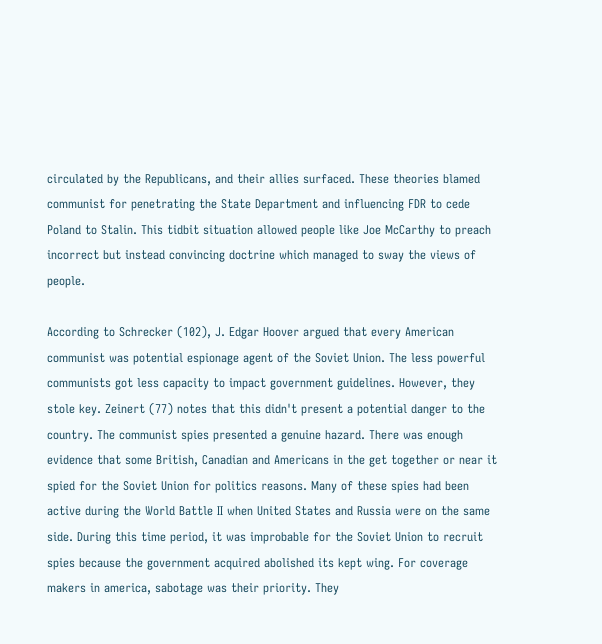circulated by the Republicans, and their allies surfaced. These theories blamed communist for penetrating the State Department and influencing FDR to cede Poland to Stalin. This tidbit situation allowed people like Joe McCarthy to preach incorrect but instead convincing doctrine which managed to sway the views of people.

According to Schrecker (102), J. Edgar Hoover argued that every American communist was potential espionage agent of the Soviet Union. The less powerful communists got less capacity to impact government guidelines. However, they stole key. Zeinert (77) notes that this didn't present a potential danger to the country. The communist spies presented a genuine hazard. There was enough evidence that some British, Canadian and Americans in the get together or near it spied for the Soviet Union for politics reasons. Many of these spies had been active during the World Battle II when United States and Russia were on the same side. During this time period, it was improbable for the Soviet Union to recruit spies because the government acquired abolished its kept wing. For coverage makers in america, sabotage was their priority. They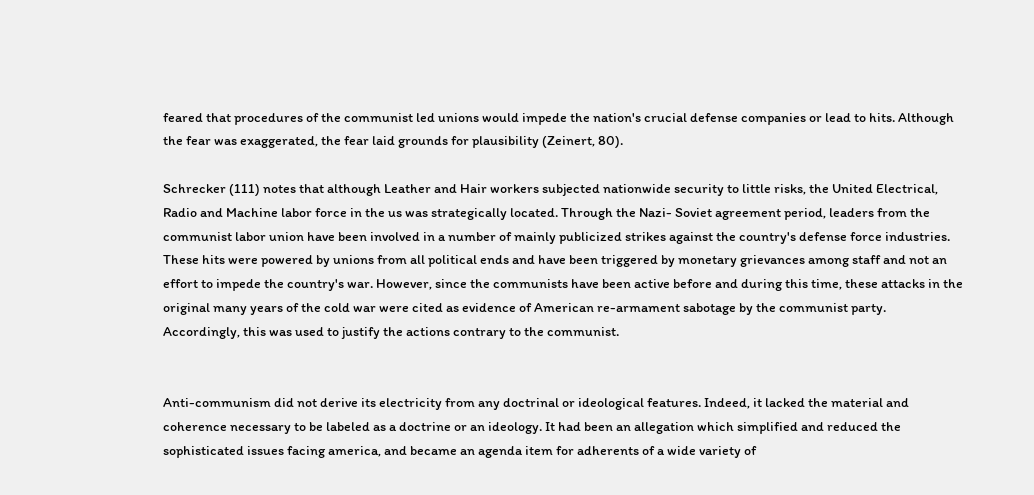feared that procedures of the communist led unions would impede the nation's crucial defense companies or lead to hits. Although the fear was exaggerated, the fear laid grounds for plausibility (Zeinert, 80).

Schrecker (111) notes that although Leather and Hair workers subjected nationwide security to little risks, the United Electrical, Radio and Machine labor force in the us was strategically located. Through the Nazi- Soviet agreement period, leaders from the communist labor union have been involved in a number of mainly publicized strikes against the country's defense force industries. These hits were powered by unions from all political ends and have been triggered by monetary grievances among staff and not an effort to impede the country's war. However, since the communists have been active before and during this time, these attacks in the original many years of the cold war were cited as evidence of American re-armament sabotage by the communist party. Accordingly, this was used to justify the actions contrary to the communist.


Anti-communism did not derive its electricity from any doctrinal or ideological features. Indeed, it lacked the material and coherence necessary to be labeled as a doctrine or an ideology. It had been an allegation which simplified and reduced the sophisticated issues facing america, and became an agenda item for adherents of a wide variety of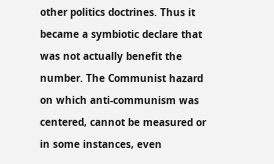other politics doctrines. Thus it became a symbiotic declare that was not actually benefit the number. The Communist hazard on which anti-communism was centered, cannot be measured or in some instances, even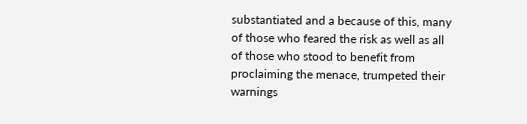substantiated and a because of this, many of those who feared the risk as well as all of those who stood to benefit from proclaiming the menace, trumpeted their warnings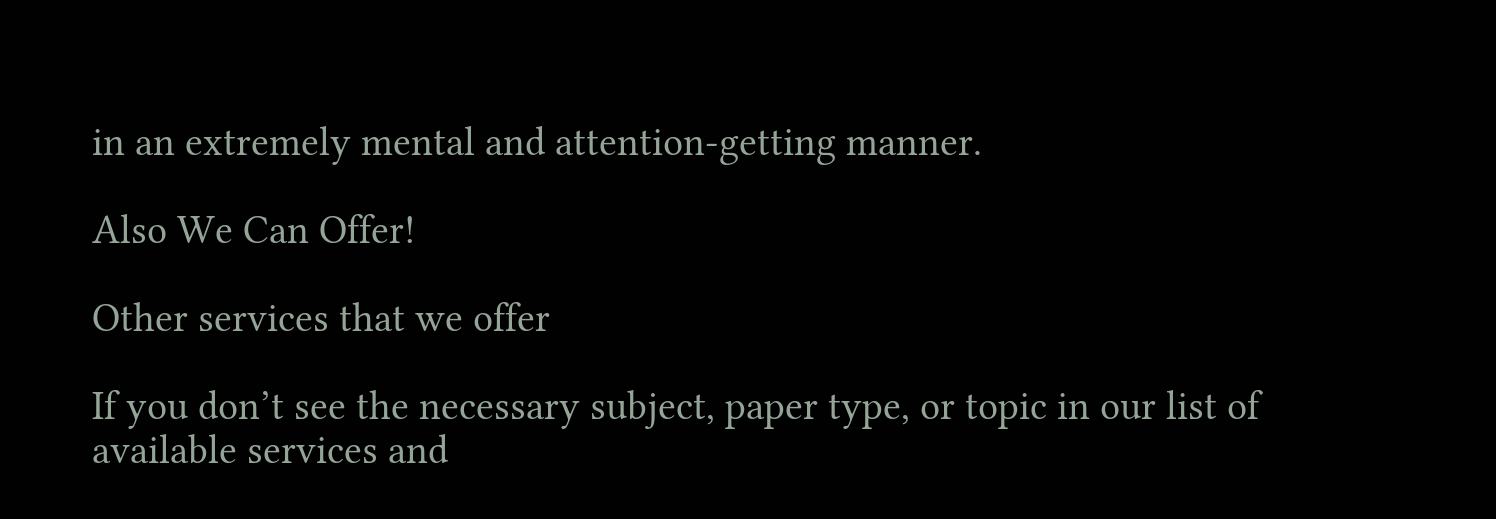in an extremely mental and attention-getting manner.

Also We Can Offer!

Other services that we offer

If you don’t see the necessary subject, paper type, or topic in our list of available services and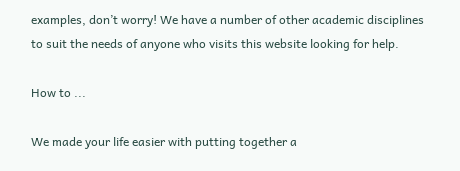examples, don’t worry! We have a number of other academic disciplines to suit the needs of anyone who visits this website looking for help.

How to ...

We made your life easier with putting together a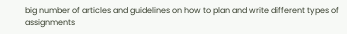big number of articles and guidelines on how to plan and write different types of assignments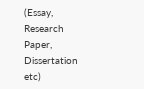(Essay, Research Paper, Dissertation etc)